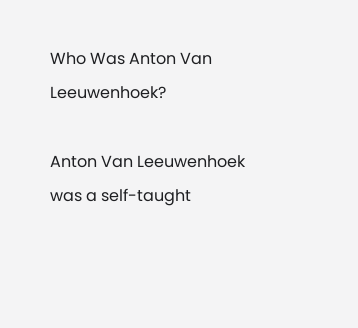Who Was Anton Van Leeuwenhoek?

Anton Van Leeuwenhoek was a self-taught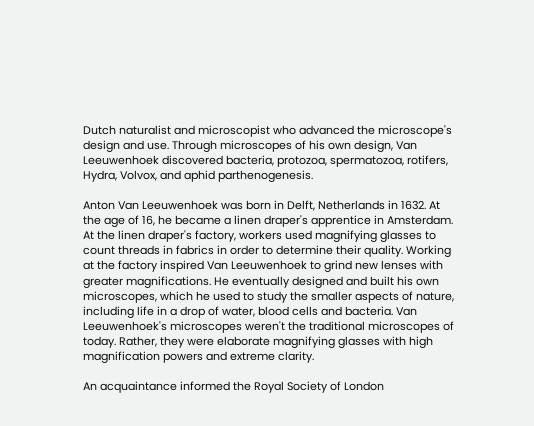Dutch naturalist and microscopist who advanced the microscope's design and use. Through microscopes of his own design, Van Leeuwenhoek discovered bacteria, protozoa, spermatozoa, rotifers, Hydra, Volvox, and aphid parthenogenesis.

Anton Van Leeuwenhoek was born in Delft, Netherlands in 1632. At the age of 16, he became a linen draper's apprentice in Amsterdam. At the linen draper's factory, workers used magnifying glasses to count threads in fabrics in order to determine their quality. Working at the factory inspired Van Leeuwenhoek to grind new lenses with greater magnifications. He eventually designed and built his own microscopes, which he used to study the smaller aspects of nature, including life in a drop of water, blood cells and bacteria. Van Leeuwenhoek's microscopes weren't the traditional microscopes of today. Rather, they were elaborate magnifying glasses with high magnification powers and extreme clarity.

An acquaintance informed the Royal Society of London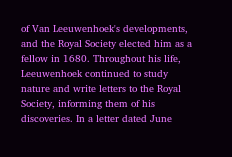of Van Leeuwenhoek's developments, and the Royal Society elected him as a fellow in 1680. Throughout his life, Leeuwenhoek continued to study nature and write letters to the Royal Society, informing them of his discoveries. In a letter dated June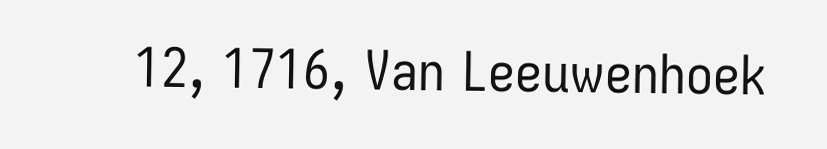12, 1716, Van Leeuwenhoek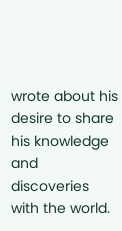wrote about his desire to share his knowledge and discoveries with the world.